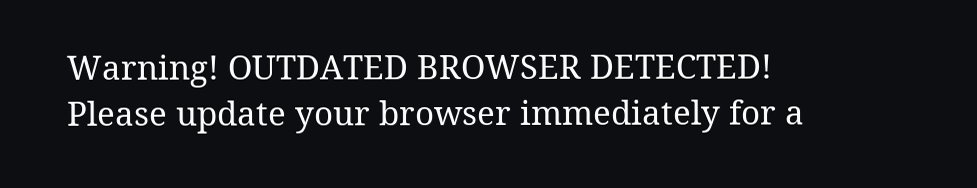Warning! OUTDATED BROWSER DETECTED!   Please update your browser immediately for a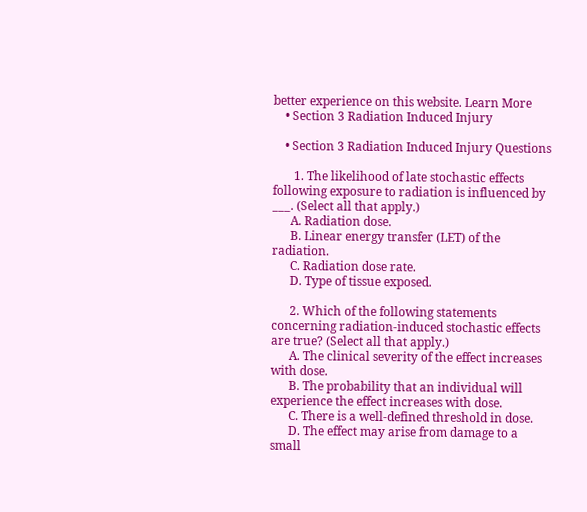better experience on this website. Learn More
    • Section 3 Radiation Induced Injury

    • Section 3 Radiation Induced Injury Questions

       1. The likelihood of late stochastic effects following exposure to radiation is influenced by ___. (Select all that apply.)
      A. Radiation dose.
      B. Linear energy transfer (LET) of the radiation.
      C. Radiation dose rate.
      D. Type of tissue exposed.

      2. Which of the following statements concerning radiation-induced stochastic effects are true? (Select all that apply.)
      A. The clinical severity of the effect increases with dose.
      B. The probability that an individual will experience the effect increases with dose.
      C. There is a well-defined threshold in dose.
      D. The effect may arise from damage to a small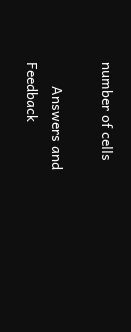number of cells

      Answers and Feedback